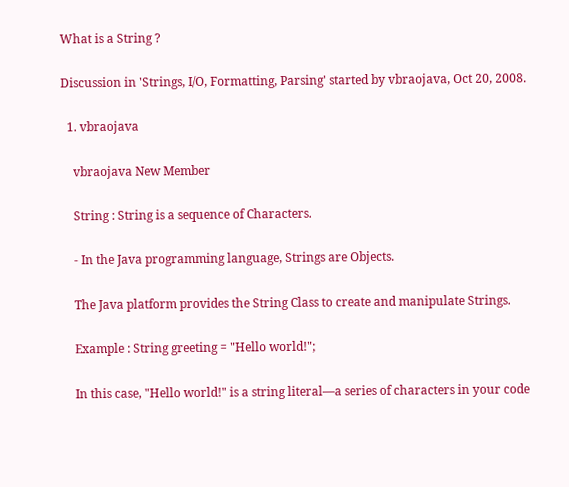What is a String ?

Discussion in 'Strings, I/O, Formatting, Parsing' started by vbraojava, Oct 20, 2008.

  1. vbraojava

    vbraojava New Member

    String : String is a sequence of Characters.

    - In the Java programming language, Strings are Objects.

    The Java platform provides the String Class to create and manipulate Strings.

    Example : String greeting = "Hello world!";

    In this case, "Hello world!" is a string literal—a series of characters in your code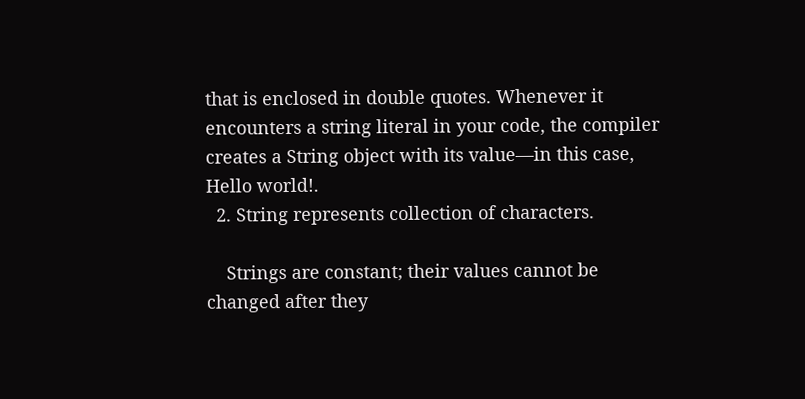that is enclosed in double quotes. Whenever it encounters a string literal in your code, the compiler creates a String object with its value—in this case, Hello world!.
  2. String represents collection of characters.

    Strings are constant; their values cannot be changed after they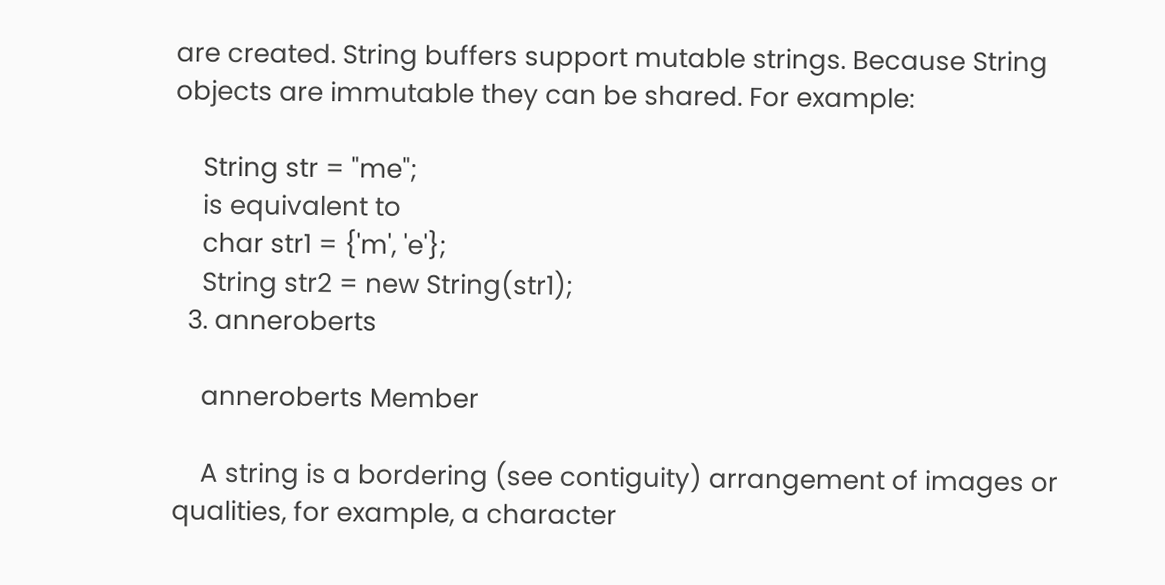are created. String buffers support mutable strings. Because String objects are immutable they can be shared. For example:

    String str = "me";
    is equivalent to
    char str1 = {'m', 'e'};
    String str2 = new String(str1);
  3. anneroberts

    anneroberts Member

    A string is a bordering (see contiguity) arrangement of images or qualities, for example, a character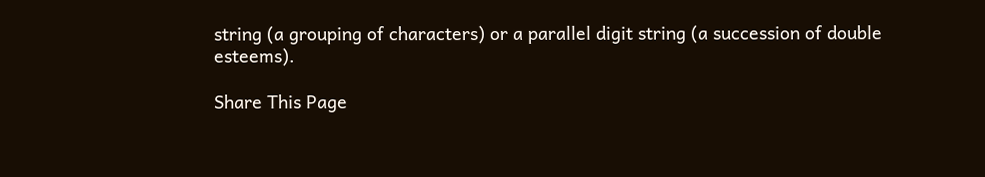string (a grouping of characters) or a parallel digit string (a succession of double esteems).

Share This Page